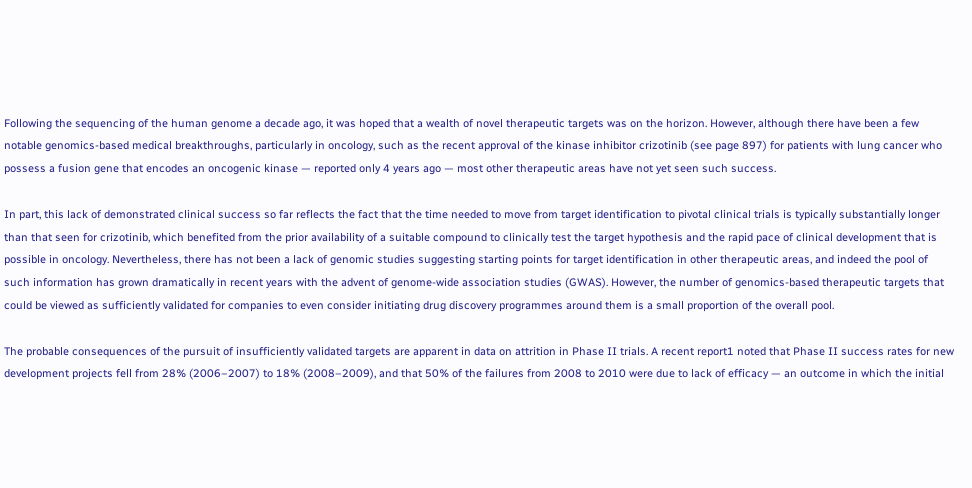Following the sequencing of the human genome a decade ago, it was hoped that a wealth of novel therapeutic targets was on the horizon. However, although there have been a few notable genomics-based medical breakthroughs, particularly in oncology, such as the recent approval of the kinase inhibitor crizotinib (see page 897) for patients with lung cancer who possess a fusion gene that encodes an oncogenic kinase — reported only 4 years ago — most other therapeutic areas have not yet seen such success.

In part, this lack of demonstrated clinical success so far reflects the fact that the time needed to move from target identification to pivotal clinical trials is typically substantially longer than that seen for crizotinib, which benefited from the prior availability of a suitable compound to clinically test the target hypothesis and the rapid pace of clinical development that is possible in oncology. Nevertheless, there has not been a lack of genomic studies suggesting starting points for target identification in other therapeutic areas, and indeed the pool of such information has grown dramatically in recent years with the advent of genome-wide association studies (GWAS). However, the number of genomics-based therapeutic targets that could be viewed as sufficiently validated for companies to even consider initiating drug discovery programmes around them is a small proportion of the overall pool.

The probable consequences of the pursuit of insufficiently validated targets are apparent in data on attrition in Phase II trials. A recent report1 noted that Phase II success rates for new development projects fell from 28% (2006–2007) to 18% (2008–2009), and that 50% of the failures from 2008 to 2010 were due to lack of efficacy — an outcome in which the initial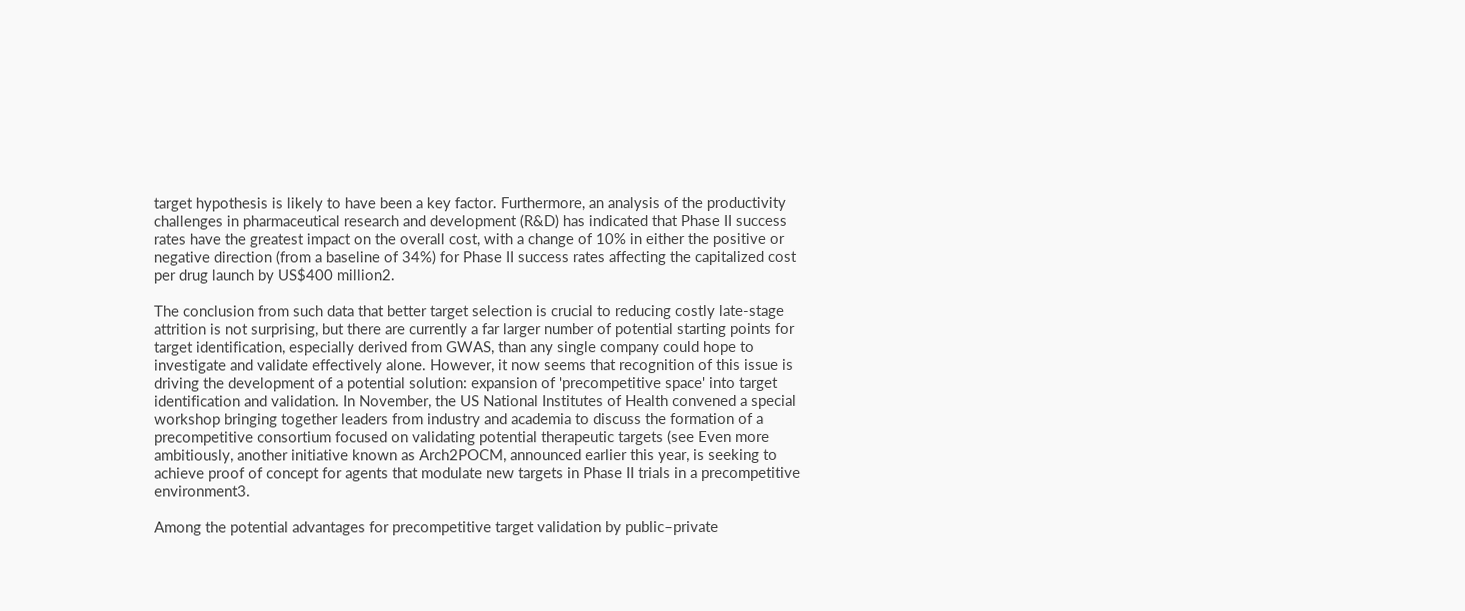target hypothesis is likely to have been a key factor. Furthermore, an analysis of the productivity challenges in pharmaceutical research and development (R&D) has indicated that Phase II success rates have the greatest impact on the overall cost, with a change of 10% in either the positive or negative direction (from a baseline of 34%) for Phase II success rates affecting the capitalized cost per drug launch by US$400 million2.

The conclusion from such data that better target selection is crucial to reducing costly late-stage attrition is not surprising, but there are currently a far larger number of potential starting points for target identification, especially derived from GWAS, than any single company could hope to investigate and validate effectively alone. However, it now seems that recognition of this issue is driving the development of a potential solution: expansion of 'precompetitive space' into target identification and validation. In November, the US National Institutes of Health convened a special workshop bringing together leaders from industry and academia to discuss the formation of a precompetitive consortium focused on validating potential therapeutic targets (see Even more ambitiously, another initiative known as Arch2POCM, announced earlier this year, is seeking to achieve proof of concept for agents that modulate new targets in Phase II trials in a precompetitive environment3.

Among the potential advantages for precompetitive target validation by public–private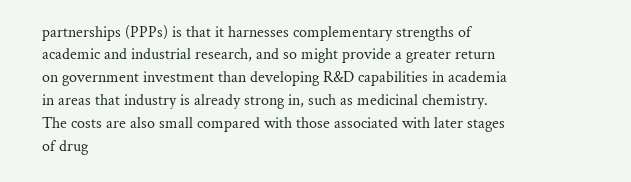partnerships (PPPs) is that it harnesses complementary strengths of academic and industrial research, and so might provide a greater return on government investment than developing R&D capabilities in academia in areas that industry is already strong in, such as medicinal chemistry. The costs are also small compared with those associated with later stages of drug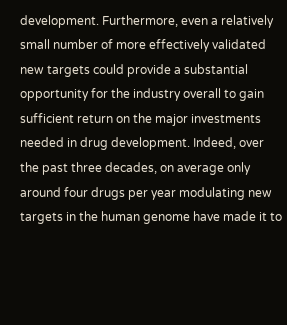development. Furthermore, even a relatively small number of more effectively validated new targets could provide a substantial opportunity for the industry overall to gain sufficient return on the major investments needed in drug development. Indeed, over the past three decades, on average only around four drugs per year modulating new targets in the human genome have made it to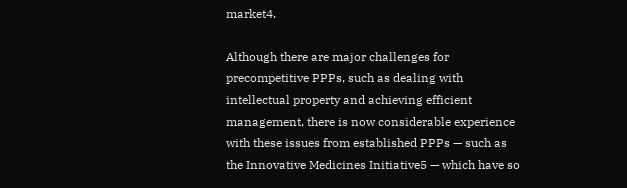market4.

Although there are major challenges for precompetitive PPPs, such as dealing with intellectual property and achieving efficient management, there is now considerable experience with these issues from established PPPs — such as the Innovative Medicines Initiative5 — which have so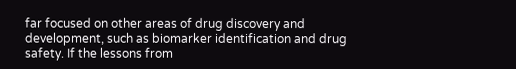far focused on other areas of drug discovery and development, such as biomarker identification and drug safety. If the lessons from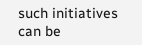such initiatives can be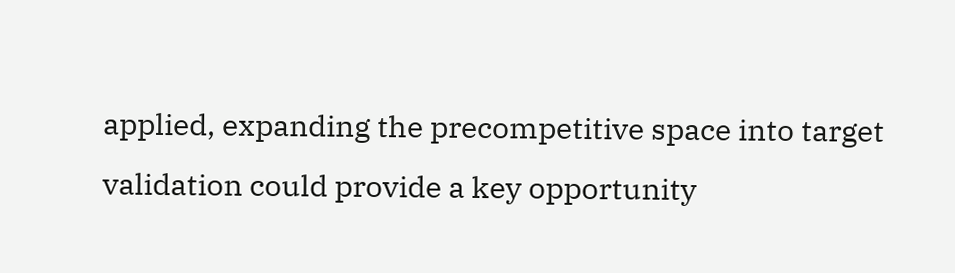applied, expanding the precompetitive space into target validation could provide a key opportunity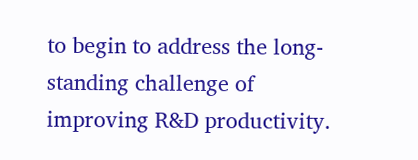to begin to address the long-standing challenge of improving R&D productivity.